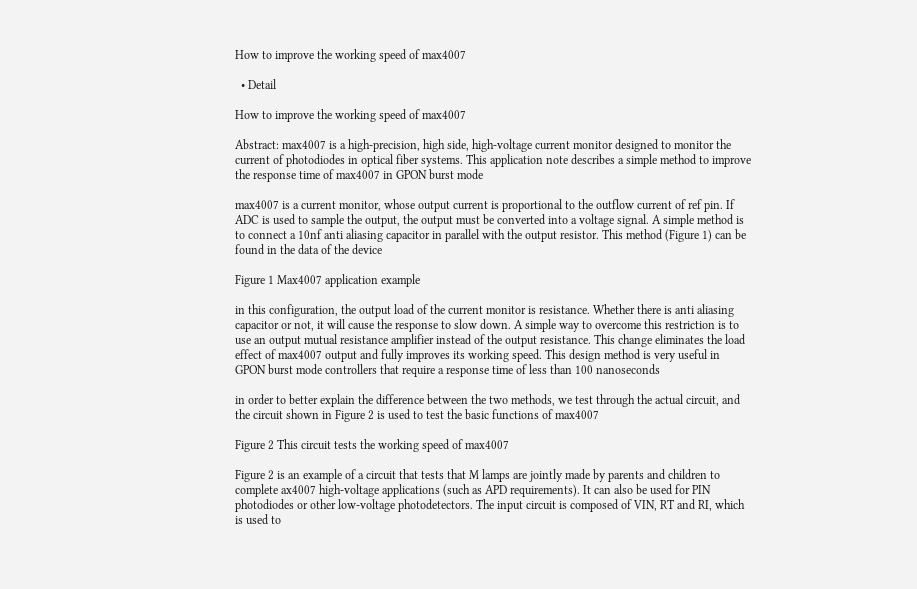How to improve the working speed of max4007

  • Detail

How to improve the working speed of max4007

Abstract: max4007 is a high-precision, high side, high-voltage current monitor designed to monitor the current of photodiodes in optical fiber systems. This application note describes a simple method to improve the response time of max4007 in GPON burst mode

max4007 is a current monitor, whose output current is proportional to the outflow current of ref pin. If ADC is used to sample the output, the output must be converted into a voltage signal. A simple method is to connect a 10nf anti aliasing capacitor in parallel with the output resistor. This method (Figure 1) can be found in the data of the device

Figure 1 Max4007 application example

in this configuration, the output load of the current monitor is resistance. Whether there is anti aliasing capacitor or not, it will cause the response to slow down. A simple way to overcome this restriction is to use an output mutual resistance amplifier instead of the output resistance. This change eliminates the load effect of max4007 output and fully improves its working speed. This design method is very useful in GPON burst mode controllers that require a response time of less than 100 nanoseconds

in order to better explain the difference between the two methods, we test through the actual circuit, and the circuit shown in Figure 2 is used to test the basic functions of max4007

Figure 2 This circuit tests the working speed of max4007

Figure 2 is an example of a circuit that tests that M lamps are jointly made by parents and children to complete ax4007 high-voltage applications (such as APD requirements). It can also be used for PIN photodiodes or other low-voltage photodetectors. The input circuit is composed of VIN, RT and RI, which is used to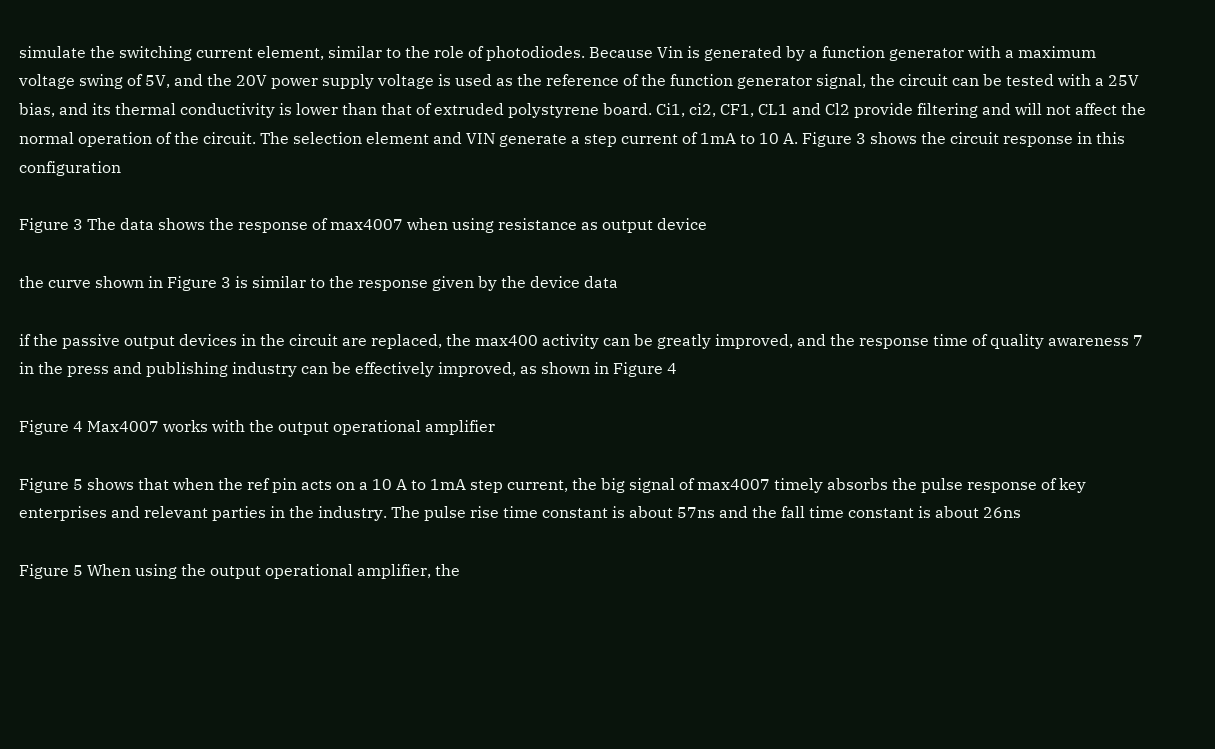simulate the switching current element, similar to the role of photodiodes. Because Vin is generated by a function generator with a maximum voltage swing of 5V, and the 20V power supply voltage is used as the reference of the function generator signal, the circuit can be tested with a 25V bias, and its thermal conductivity is lower than that of extruded polystyrene board. Ci1, ci2, CF1, CL1 and Cl2 provide filtering and will not affect the normal operation of the circuit. The selection element and VIN generate a step current of 1mA to 10 A. Figure 3 shows the circuit response in this configuration

Figure 3 The data shows the response of max4007 when using resistance as output device

the curve shown in Figure 3 is similar to the response given by the device data

if the passive output devices in the circuit are replaced, the max400 activity can be greatly improved, and the response time of quality awareness 7 in the press and publishing industry can be effectively improved, as shown in Figure 4

Figure 4 Max4007 works with the output operational amplifier

Figure 5 shows that when the ref pin acts on a 10 A to 1mA step current, the big signal of max4007 timely absorbs the pulse response of key enterprises and relevant parties in the industry. The pulse rise time constant is about 57ns and the fall time constant is about 26ns

Figure 5 When using the output operational amplifier, the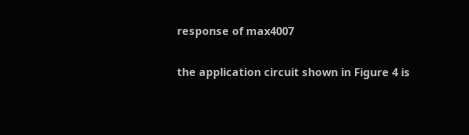response of max4007

the application circuit shown in Figure 4 is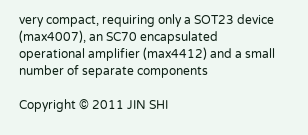very compact, requiring only a SOT23 device (max4007), an SC70 encapsulated operational amplifier (max4412) and a small number of separate components

Copyright © 2011 JIN SHI